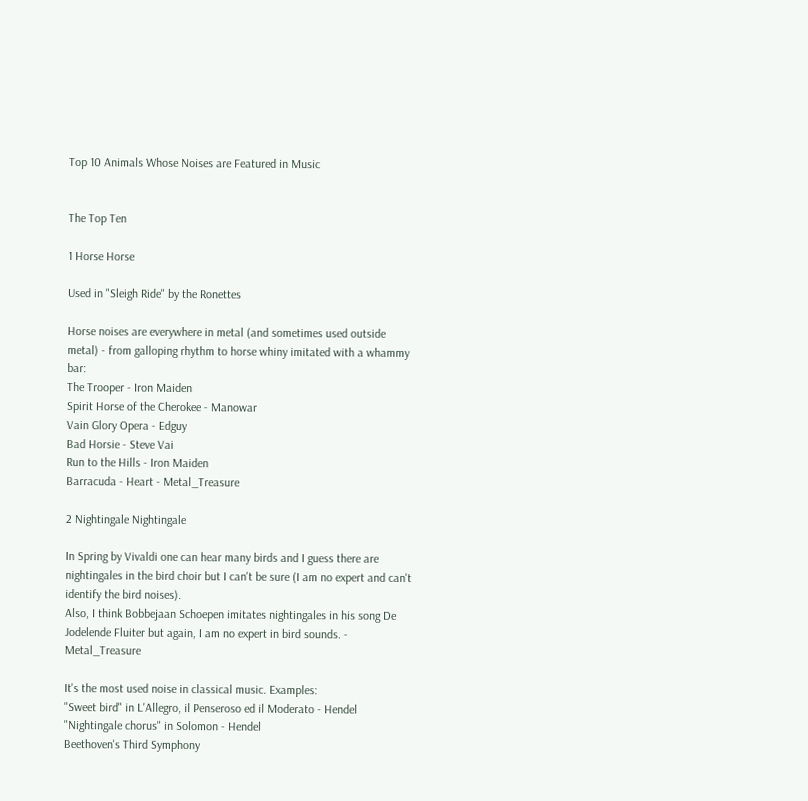Top 10 Animals Whose Noises are Featured in Music


The Top Ten

1 Horse Horse

Used in "Sleigh Ride" by the Ronettes

Horse noises are everywhere in metal (and sometimes used outside metal) - from galloping rhythm to horse whiny imitated with a whammy bar:
The Trooper - Iron Maiden
Spirit Horse of the Cherokee - Manowar
Vain Glory Opera - Edguy
Bad Horsie - Steve Vai
Run to the Hills - Iron Maiden
Barracuda - Heart - Metal_Treasure

2 Nightingale Nightingale

In Spring by Vivaldi one can hear many birds and I guess there are nightingales in the bird choir but I can't be sure (I am no expert and can't identify the bird noises).
Also, I think Bobbejaan Schoepen imitates nightingales in his song De Jodelende Fluiter but again, I am no expert in bird sounds. - Metal_Treasure

It's the most used noise in classical music. Examples:
"Sweet bird" in L'Allegro, il Penseroso ed il Moderato - Hendel
"Nightingale chorus" in Solomon - Hendel
Beethoven's Third Symphony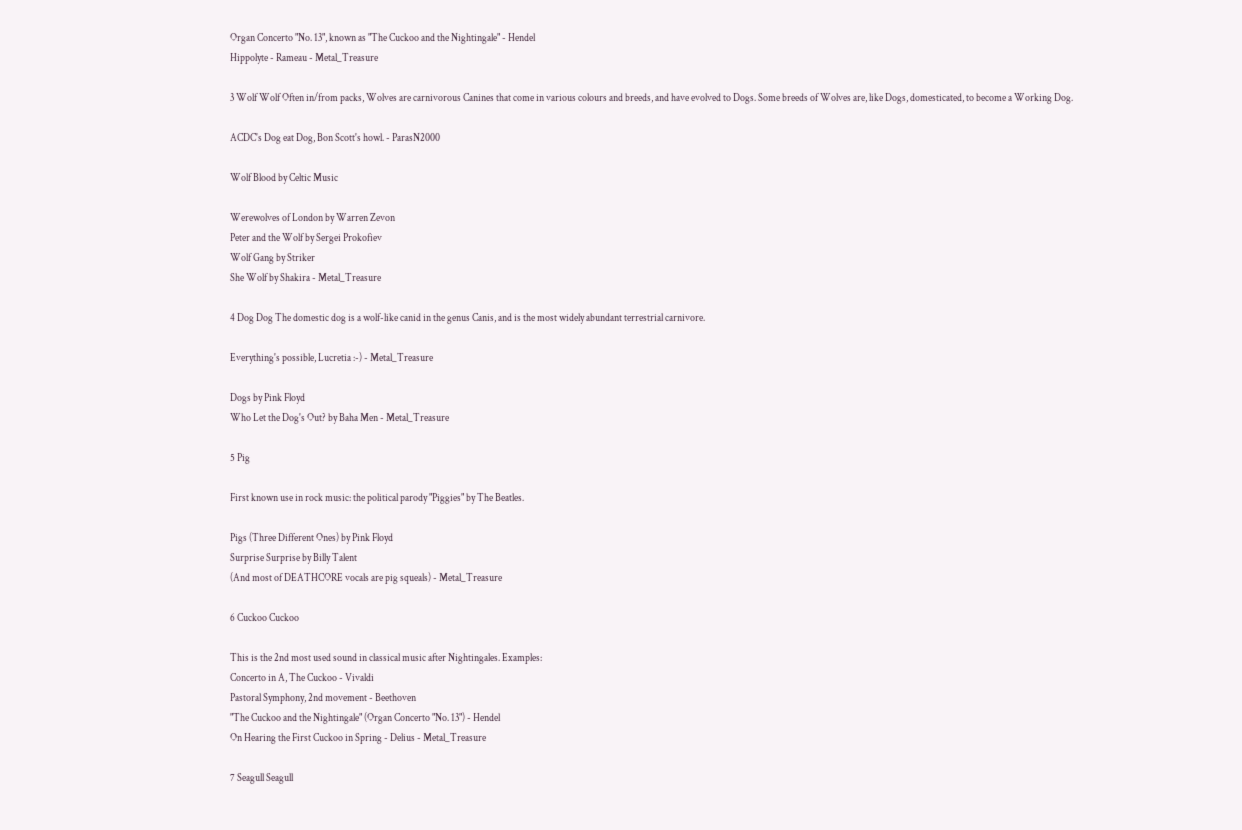Organ Concerto "No. 13", known as "The Cuckoo and the Nightingale" - Hendel
Hippolyte - Rameau - Metal_Treasure

3 Wolf Wolf Often in/from packs, Wolves are carnivorous Canines that come in various colours and breeds, and have evolved to Dogs. Some breeds of Wolves are, like Dogs, domesticated, to become a Working Dog.

ACDC's Dog eat Dog, Bon Scott's howl. - ParasN2000

Wolf Blood by Celtic Music

Werewolves of London by Warren Zevon
Peter and the Wolf by Sergei Prokofiev
Wolf Gang by Striker
She Wolf by Shakira - Metal_Treasure

4 Dog Dog The domestic dog is a wolf-like canid in the genus Canis, and is the most widely abundant terrestrial carnivore.

Everything's possible, Lucretia :-) - Metal_Treasure

Dogs by Pink Floyd
Who Let the Dog's Out? by Baha Men - Metal_Treasure

5 Pig

First known use in rock music: the political parody "Piggies" by The Beatles.

Pigs (Three Different Ones) by Pink Floyd
Surprise Surprise by Billy Talent
(And most of DEATHCORE vocals are pig squeals) - Metal_Treasure

6 Cuckoo Cuckoo

This is the 2nd most used sound in classical music after Nightingales. Examples:
Concerto in A, The Cuckoo - Vivaldi
Pastoral Symphony, 2nd movement - Beethoven
"The Cuckoo and the Nightingale" (Organ Concerto "No. 13") - Hendel
On Hearing the First Cuckoo in Spring - Delius - Metal_Treasure

7 Seagull Seagull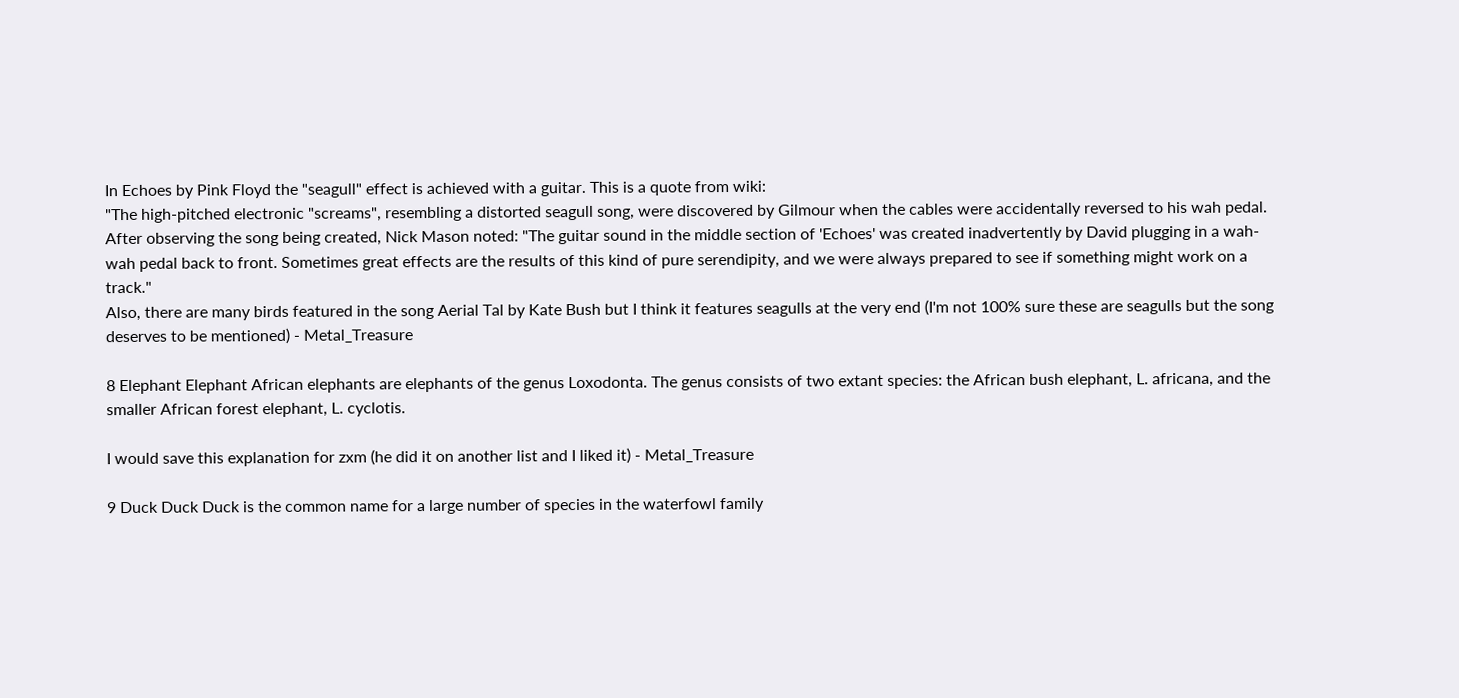In Echoes by Pink Floyd the "seagull" effect is achieved with a guitar. This is a quote from wiki:
"The high-pitched electronic "screams", resembling a distorted seagull song, were discovered by Gilmour when the cables were accidentally reversed to his wah pedal. After observing the song being created, Nick Mason noted: "The guitar sound in the middle section of 'Echoes' was created inadvertently by David plugging in a wah-wah pedal back to front. Sometimes great effects are the results of this kind of pure serendipity, and we were always prepared to see if something might work on a track."
Also, there are many birds featured in the song Aerial Tal by Kate Bush but I think it features seagulls at the very end (I'm not 100% sure these are seagulls but the song deserves to be mentioned) - Metal_Treasure

8 Elephant Elephant African elephants are elephants of the genus Loxodonta. The genus consists of two extant species: the African bush elephant, L. africana, and the smaller African forest elephant, L. cyclotis.

I would save this explanation for zxm (he did it on another list and I liked it) - Metal_Treasure

9 Duck Duck Duck is the common name for a large number of species in the waterfowl family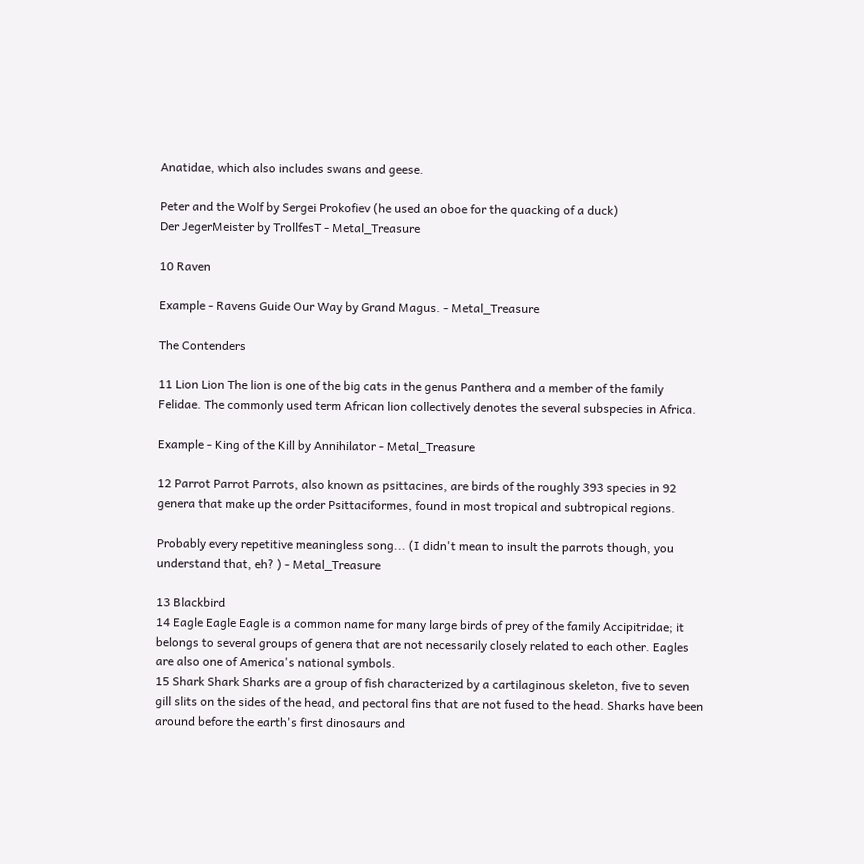Anatidae, which also includes swans and geese.

Peter and the Wolf by Sergei Prokofiev (he used an oboe for the quacking of a duck)
Der JegerMeister by TrollfesT - Metal_Treasure

10 Raven

Example - Ravens Guide Our Way by Grand Magus. - Metal_Treasure

The Contenders

11 Lion Lion The lion is one of the big cats in the genus Panthera and a member of the family Felidae. The commonly used term African lion collectively denotes the several subspecies in Africa.

Example - King of the Kill by Annihilator - Metal_Treasure

12 Parrot Parrot Parrots, also known as psittacines, are birds of the roughly 393 species in 92 genera that make up the order Psittaciformes, found in most tropical and subtropical regions.

Probably every repetitive meaningless song... (I didn't mean to insult the parrots though, you understand that, eh? ) - Metal_Treasure

13 Blackbird
14 Eagle Eagle Eagle is a common name for many large birds of prey of the family Accipitridae; it belongs to several groups of genera that are not necessarily closely related to each other. Eagles are also one of America's national symbols.
15 Shark Shark Sharks are a group of fish characterized by a cartilaginous skeleton, five to seven gill slits on the sides of the head, and pectoral fins that are not fused to the head. Sharks have been around before the earth's first dinosaurs and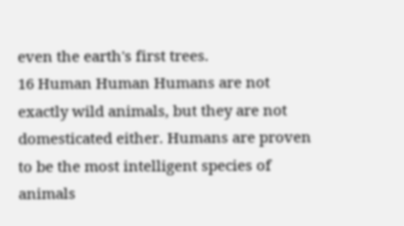even the earth's first trees.
16 Human Human Humans are not exactly wild animals, but they are not domesticated either. Humans are proven to be the most intelligent species of animals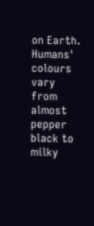on Earth. Humans' colours vary from almost pepper black to milky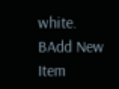white.
BAdd New Item